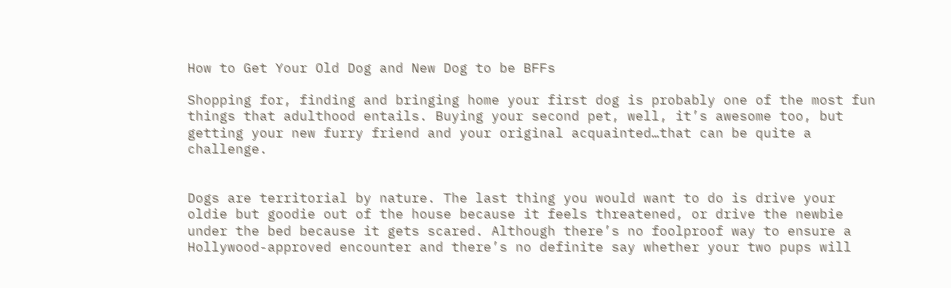How to Get Your Old Dog and New Dog to be BFFs

Shopping for, finding and bringing home your first dog is probably one of the most fun things that adulthood entails. Buying your second pet, well, it’s awesome too, but getting your new furry friend and your original acquainted…that can be quite a challenge.


Dogs are territorial by nature. The last thing you would want to do is drive your oldie but goodie out of the house because it feels threatened, or drive the newbie under the bed because it gets scared. Although there’s no foolproof way to ensure a Hollywood-approved encounter and there’s no definite say whether your two pups will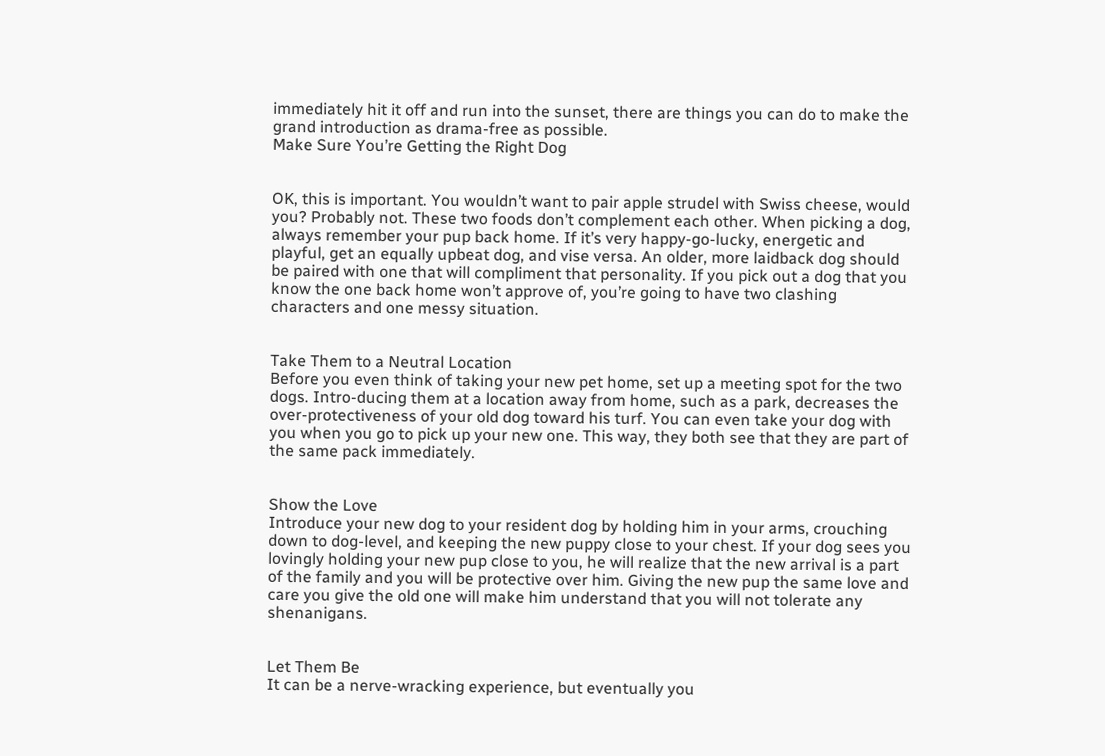immediately hit it off and run into the sunset, there are things you can do to make the grand introduction as drama-free as possible.
Make Sure You’re Getting the Right Dog


OK, this is important. You wouldn’t want to pair apple strudel with Swiss cheese, would you? Probably not. These two foods don’t complement each other. When picking a dog, always remember your pup back home. If it’s very happy-go-lucky, energetic and playful, get an equally upbeat dog, and vise versa. An older, more laidback dog should be paired with one that will compliment that personality. If you pick out a dog that you know the one back home won’t approve of, you’re going to have two clashing characters and one messy situation.


Take Them to a Neutral Location
Before you even think of taking your new pet home, set up a meeting spot for the two dogs. Intro-ducing them at a location away from home, such as a park, decreases the over-protectiveness of your old dog toward his turf. You can even take your dog with you when you go to pick up your new one. This way, they both see that they are part of the same pack immediately.


Show the Love
Introduce your new dog to your resident dog by holding him in your arms, crouching down to dog-level, and keeping the new puppy close to your chest. If your dog sees you lovingly holding your new pup close to you, he will realize that the new arrival is a part of the family and you will be protective over him. Giving the new pup the same love and care you give the old one will make him understand that you will not tolerate any shenanigans.


Let Them Be
It can be a nerve-wracking experience, but eventually you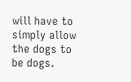will have to simply allow the dogs to be dogs.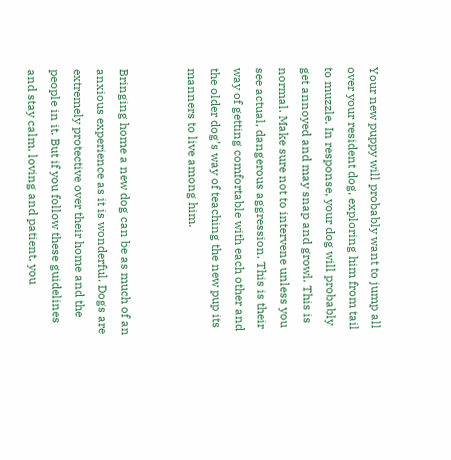Your new puppy will probably want to jump all over your resident dog, exploring him from tail to muzzle. In response, your dog will probably get annoyed and may snap and growl. This is normal. Make sure not to intervene unless you see actual, dangerous aggression. This is their way of getting comfortable with each other and the older dog’s way of teaching the new pup its manners to live among him.


Bringing home a new dog can be as much of an anxious experience as it is wonderful. Dogs are extremely protective over their home and the people in it. But if you follow these guidelines and stay calm, loving and patient, you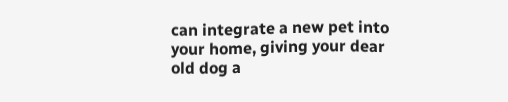can integrate a new pet into your home, giving your dear old dog a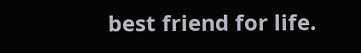best friend for life.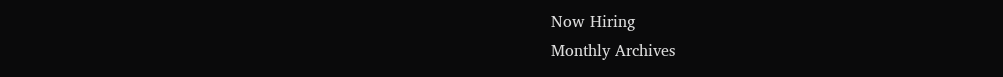Now Hiring
Monthly Archives